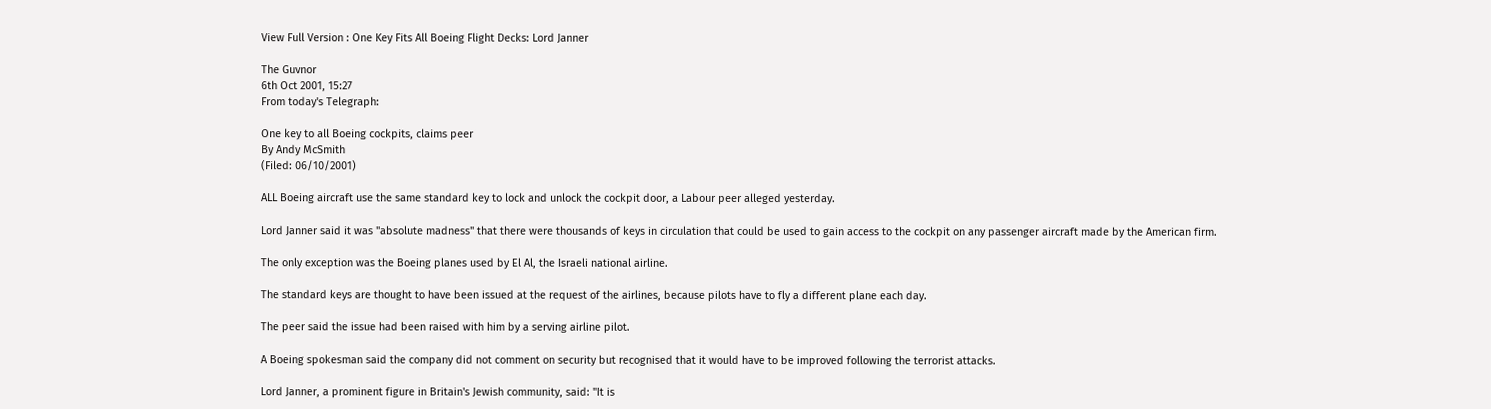View Full Version : One Key Fits All Boeing Flight Decks: Lord Janner

The Guvnor
6th Oct 2001, 15:27
From today's Telegraph:

One key to all Boeing cockpits, claims peer
By Andy McSmith
(Filed: 06/10/2001)

ALL Boeing aircraft use the same standard key to lock and unlock the cockpit door, a Labour peer alleged yesterday.

Lord Janner said it was "absolute madness" that there were thousands of keys in circulation that could be used to gain access to the cockpit on any passenger aircraft made by the American firm.

The only exception was the Boeing planes used by El Al, the Israeli national airline.

The standard keys are thought to have been issued at the request of the airlines, because pilots have to fly a different plane each day.

The peer said the issue had been raised with him by a serving airline pilot.

A Boeing spokesman said the company did not comment on security but recognised that it would have to be improved following the terrorist attacks.

Lord Janner, a prominent figure in Britain's Jewish community, said: "It is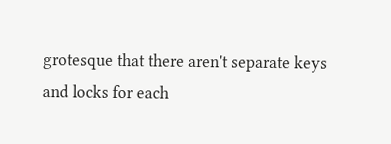grotesque that there aren't separate keys and locks for each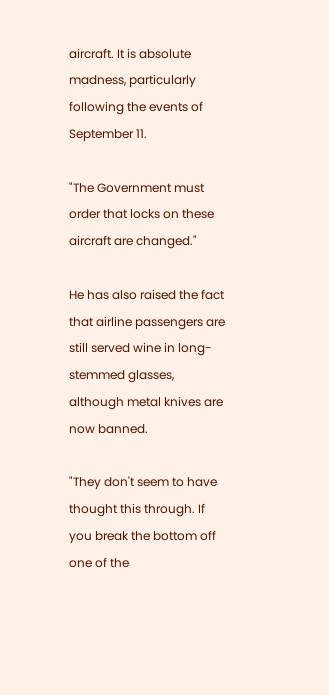aircraft. It is absolute madness, particularly following the events of September 11.

"The Government must order that locks on these aircraft are changed."

He has also raised the fact that airline passengers are still served wine in long-stemmed glasses, although metal knives are now banned.

"They don't seem to have thought this through. If you break the bottom off one of the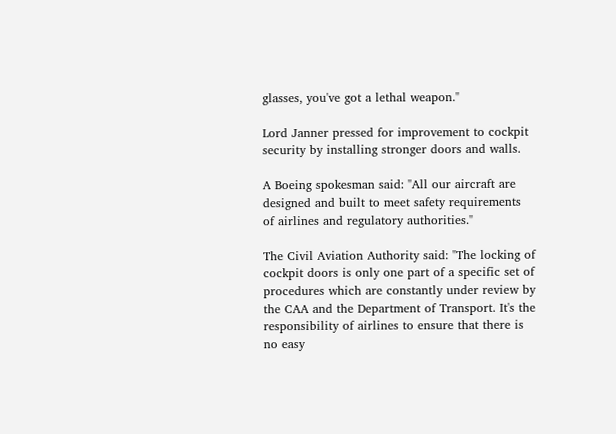glasses, you've got a lethal weapon."

Lord Janner pressed for improvement to cockpit security by installing stronger doors and walls.

A Boeing spokesman said: "All our aircraft are designed and built to meet safety requirements of airlines and regulatory authorities."

The Civil Aviation Authority said: "The locking of cockpit doors is only one part of a specific set of procedures which are constantly under review by the CAA and the Department of Transport. It's the responsibility of airlines to ensure that there is no easy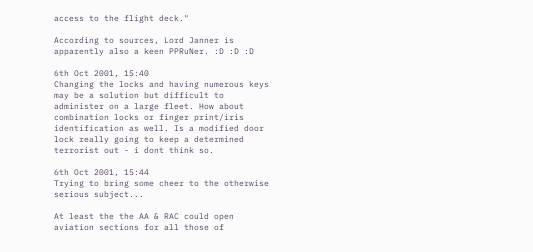access to the flight deck."

According to sources, Lord Janner is apparently also a keen PPRuNer. :D :D :D

6th Oct 2001, 15:40
Changing the locks and having numerous keys may be a solution but difficult to administer on a large fleet. How about combination locks or finger print/iris identification as well. Is a modified door lock really going to keep a determined terrorist out - i dont think so.

6th Oct 2001, 15:44
Trying to bring some cheer to the otherwise serious subject...

At least the the AA & RAC could open aviation sections for all those of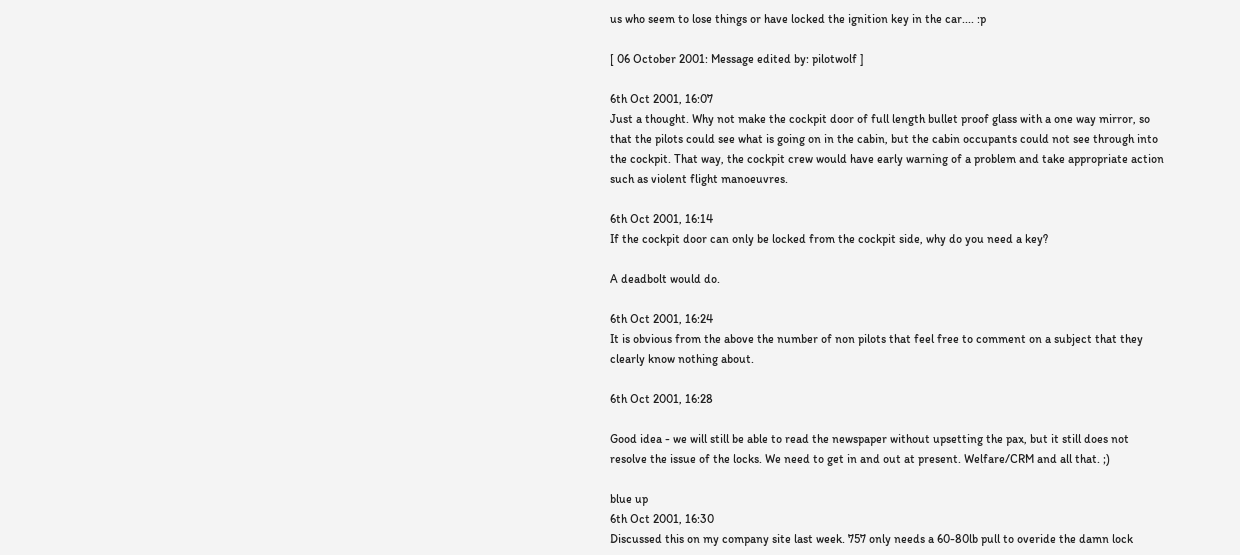us who seem to lose things or have locked the ignition key in the car.... :p

[ 06 October 2001: Message edited by: pilotwolf ]

6th Oct 2001, 16:07
Just a thought. Why not make the cockpit door of full length bullet proof glass with a one way mirror, so that the pilots could see what is going on in the cabin, but the cabin occupants could not see through into the cockpit. That way, the cockpit crew would have early warning of a problem and take appropriate action such as violent flight manoeuvres.

6th Oct 2001, 16:14
If the cockpit door can only be locked from the cockpit side, why do you need a key?

A deadbolt would do.

6th Oct 2001, 16:24
It is obvious from the above the number of non pilots that feel free to comment on a subject that they clearly know nothing about.

6th Oct 2001, 16:28

Good idea - we will still be able to read the newspaper without upsetting the pax, but it still does not resolve the issue of the locks. We need to get in and out at present. Welfare/CRM and all that. ;)

blue up
6th Oct 2001, 16:30
Discussed this on my company site last week. 757 only needs a 60-80lb pull to overide the damn lock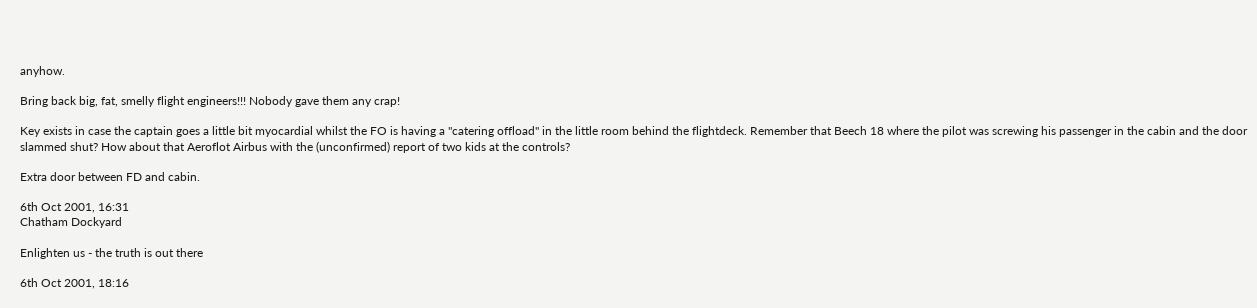anyhow.

Bring back big, fat, smelly flight engineers!!! Nobody gave them any crap!

Key exists in case the captain goes a little bit myocardial whilst the FO is having a "catering offload" in the little room behind the flightdeck. Remember that Beech 18 where the pilot was screwing his passenger in the cabin and the door slammed shut? How about that Aeroflot Airbus with the (unconfirmed) report of two kids at the controls?

Extra door between FD and cabin.

6th Oct 2001, 16:31
Chatham Dockyard

Enlighten us - the truth is out there

6th Oct 2001, 18:16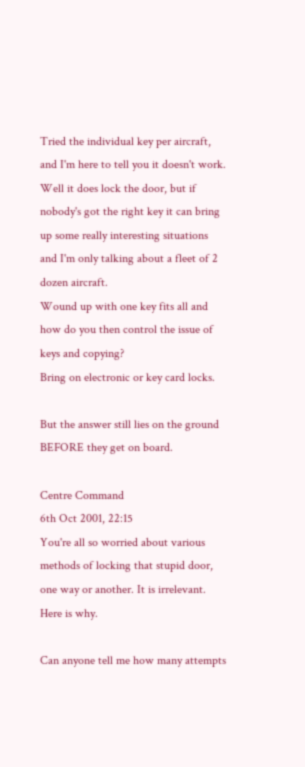Tried the individual key per aircraft, and I'm here to tell you it doesn't work.
Well it does lock the door, but if nobody's got the right key it can bring up some really interesting situations and I'm only talking about a fleet of 2 dozen aircraft.
Wound up with one key fits all and how do you then control the issue of keys and copying?
Bring on electronic or key card locks.

But the answer still lies on the ground BEFORE they get on board.

Centre Command
6th Oct 2001, 22:15
You're all so worried about various methods of locking that stupid door, one way or another. It is irrelevant. Here is why.

Can anyone tell me how many attempts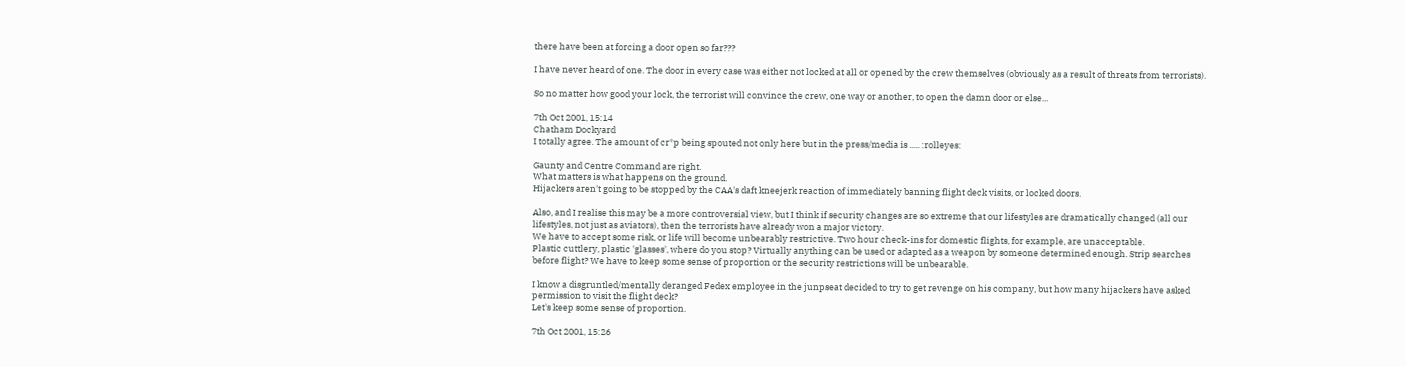there have been at forcing a door open so far???

I have never heard of one. The door in every case was either not locked at all or opened by the crew themselves (obviously as a result of threats from terrorists).

So no matter how good your lock, the terrorist will convince the crew, one way or another, to open the damn door or else...

7th Oct 2001, 15:14
Chatham Dockyard
I totally agree. The amount of cr*p being spouted not only here but in the press/media is ..... :rolleyes:

Gaunty and Centre Command are right.
What matters is what happens on the ground.
Hijackers aren't going to be stopped by the CAA's daft kneejerk reaction of immediately banning flight deck visits, or locked doors.

Also, and I realise this may be a more controversial view, but I think if security changes are so extreme that our lifestyles are dramatically changed (all our lifestyles, not just as aviators), then the terrorists have already won a major victory.
We have to accept some risk, or life will become unbearably restrictive. Two hour check-ins for domestic flights, for example, are unacceptable.
Plastic cuttlery, plastic 'glasses', where do you stop? Virtually anything can be used or adapted as a weapon by someone determined enough. Strip searches before flight? We have to keep some sense of proportion or the security restrictions will be unbearable.

I know a disgruntled/mentally deranged Fedex employee in the junpseat decided to try to get revenge on his company, but how many hijackers have asked permission to visit the flight deck?
Let's keep some sense of proportion.

7th Oct 2001, 15:26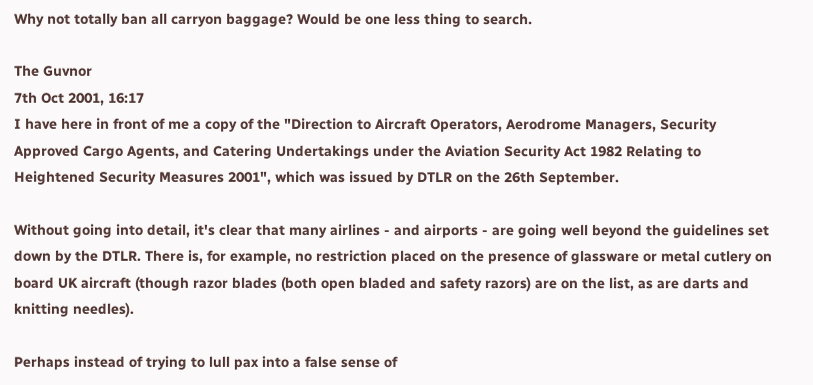Why not totally ban all carryon baggage? Would be one less thing to search.

The Guvnor
7th Oct 2001, 16:17
I have here in front of me a copy of the "Direction to Aircraft Operators, Aerodrome Managers, Security Approved Cargo Agents, and Catering Undertakings under the Aviation Security Act 1982 Relating to Heightened Security Measures 2001", which was issued by DTLR on the 26th September.

Without going into detail, it's clear that many airlines - and airports - are going well beyond the guidelines set down by the DTLR. There is, for example, no restriction placed on the presence of glassware or metal cutlery on board UK aircraft (though razor blades (both open bladed and safety razors) are on the list, as are darts and knitting needles).

Perhaps instead of trying to lull pax into a false sense of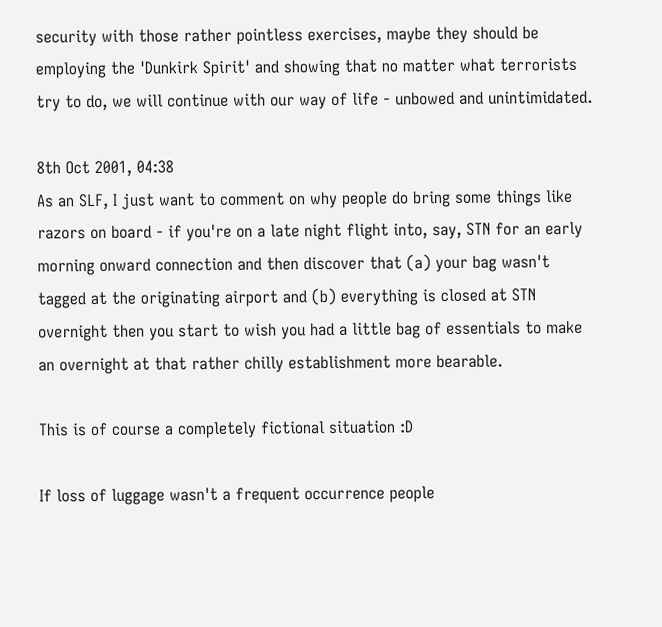security with those rather pointless exercises, maybe they should be employing the 'Dunkirk Spirit' and showing that no matter what terrorists try to do, we will continue with our way of life - unbowed and unintimidated.

8th Oct 2001, 04:38
As an SLF, I just want to comment on why people do bring some things like razors on board - if you're on a late night flight into, say, STN for an early morning onward connection and then discover that (a) your bag wasn't tagged at the originating airport and (b) everything is closed at STN overnight then you start to wish you had a little bag of essentials to make an overnight at that rather chilly establishment more bearable.

This is of course a completely fictional situation :D

If loss of luggage wasn't a frequent occurrence people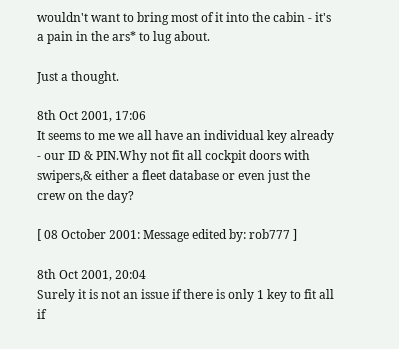wouldn't want to bring most of it into the cabin - it's a pain in the ars* to lug about.

Just a thought.

8th Oct 2001, 17:06
It seems to me we all have an individual key already - our ID & PIN.Why not fit all cockpit doors with swipers,& either a fleet database or even just the crew on the day?

[ 08 October 2001: Message edited by: rob777 ]

8th Oct 2001, 20:04
Surely it is not an issue if there is only 1 key to fit all if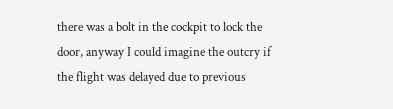there was a bolt in the cockpit to lock the door, anyway I could imagine the outcry if the flight was delayed due to previous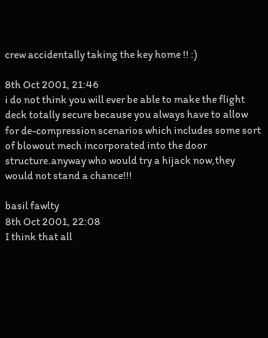crew accidentally taking the key home !! :)

8th Oct 2001, 21:46
i do not think you will ever be able to make the flight deck totally secure because you always have to allow for de-compression scenarios which includes some sort of blowout mech incorporated into the door structure.anyway who would try a hijack now,they would not stand a chance!!!

basil fawlty
8th Oct 2001, 22:08
I think that all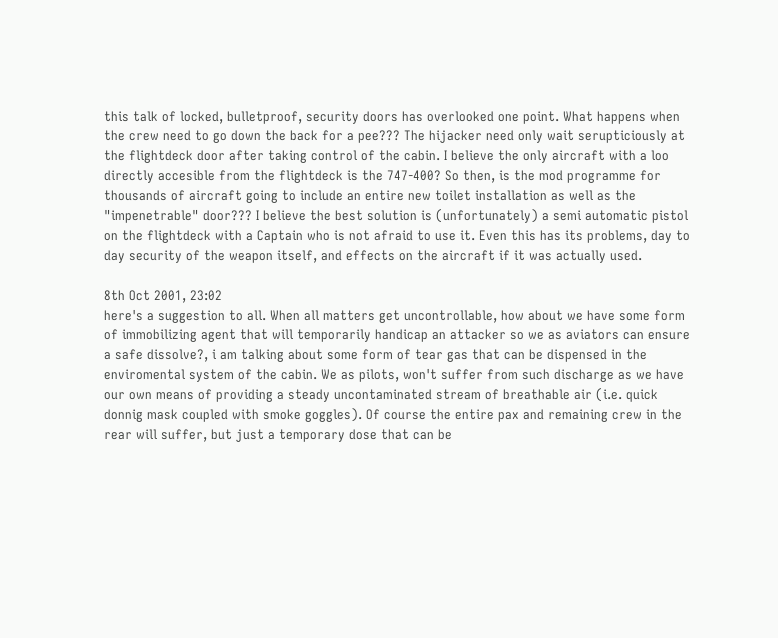this talk of locked, bulletproof, security doors has overlooked one point. What happens when the crew need to go down the back for a pee??? The hijacker need only wait serupticiously at the flightdeck door after taking control of the cabin. I believe the only aircraft with a loo directly accesible from the flightdeck is the 747-400? So then, is the mod programme for thousands of aircraft going to include an entire new toilet installation as well as the "impenetrable" door??? I believe the best solution is (unfortunately) a semi automatic pistol on the flightdeck with a Captain who is not afraid to use it. Even this has its problems, day to day security of the weapon itself, and effects on the aircraft if it was actually used.

8th Oct 2001, 23:02
here's a suggestion to all. When all matters get uncontrollable, how about we have some form of immobilizing agent that will temporarily handicap an attacker so we as aviators can ensure a safe dissolve?, i am talking about some form of tear gas that can be dispensed in the enviromental system of the cabin. We as pilots, won't suffer from such discharge as we have our own means of providing a steady uncontaminated stream of breathable air (i.e. quick donnig mask coupled with smoke goggles). Of course the entire pax and remaining crew in the rear will suffer, but just a temporary dose that can be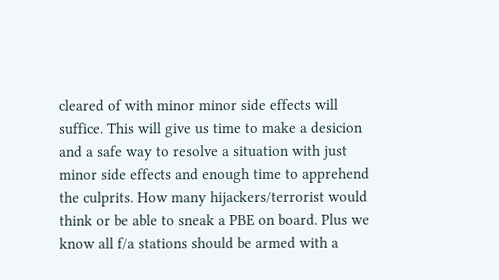cleared of with minor minor side effects will suffice. This will give us time to make a desicion and a safe way to resolve a situation with just minor side effects and enough time to apprehend the culprits. How many hijackers/terrorist would think or be able to sneak a PBE on board. Plus we know all f/a stations should be armed with a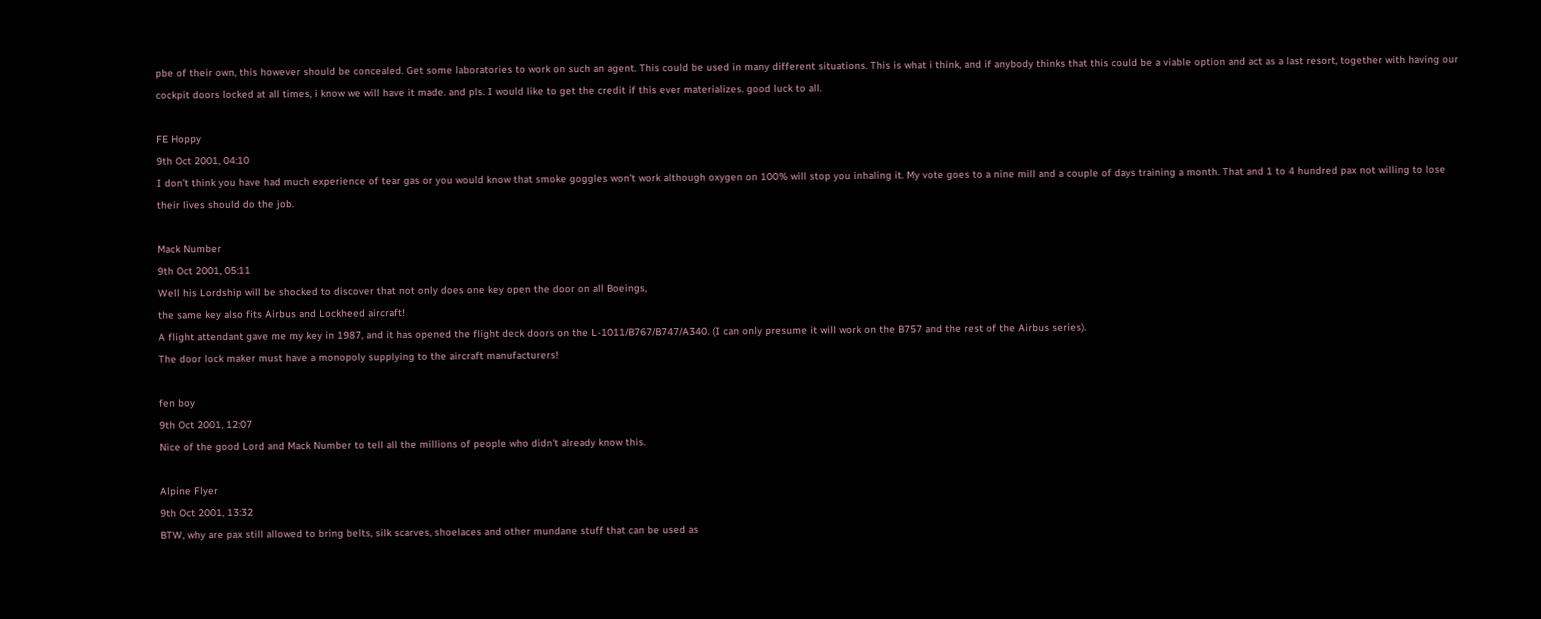pbe of their own, this however should be concealed. Get some laboratories to work on such an agent. This could be used in many different situations. This is what i think, and if anybody thinks that this could be a viable option and act as a last resort, together with having our cockpit doors locked at all times, i know we will have it made. and pls. I would like to get the credit if this ever materializes. good luck to all.

FE Hoppy
9th Oct 2001, 04:10
I don’t think you have had much experience of tear gas or you would know that smoke goggles won’t work although oxygen on 100% will stop you inhaling it. My vote goes to a nine mill and a couple of days training a month. That and 1 to 4 hundred pax not willing to lose their lives should do the job.

Mack Number
9th Oct 2001, 05:11
Well his Lordship will be shocked to discover that not only does one key open the door on all Boeings,
the same key also fits Airbus and Lockheed aircraft!
A flight attendant gave me my key in 1987, and it has opened the flight deck doors on the L-1011/B767/B747/A340. (I can only presume it will work on the B757 and the rest of the Airbus series).
The door lock maker must have a monopoly supplying to the aircraft manufacturers!

fen boy
9th Oct 2001, 12:07
Nice of the good Lord and Mack Number to tell all the millions of people who didn't already know this.

Alpine Flyer
9th Oct 2001, 13:32
BTW, why are pax still allowed to bring belts, silk scarves, shoelaces and other mundane stuff that can be used as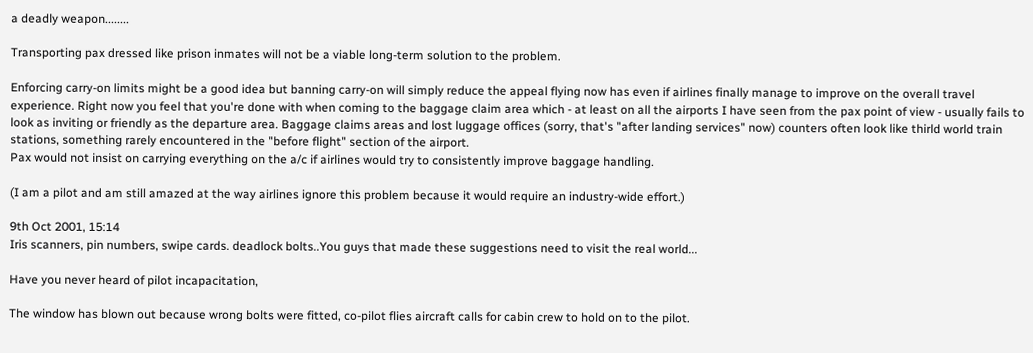a deadly weapon........

Transporting pax dressed like prison inmates will not be a viable long-term solution to the problem.

Enforcing carry-on limits might be a good idea but banning carry-on will simply reduce the appeal flying now has even if airlines finally manage to improve on the overall travel experience. Right now you feel that you're done with when coming to the baggage claim area which - at least on all the airports I have seen from the pax point of view - usually fails to look as inviting or friendly as the departure area. Baggage claims areas and lost luggage offices (sorry, that's "after landing services" now) counters often look like thirld world train stations, something rarely encountered in the "before flight" section of the airport.
Pax would not insist on carrying everything on the a/c if airlines would try to consistently improve baggage handling.

(I am a pilot and am still amazed at the way airlines ignore this problem because it would require an industry-wide effort.)

9th Oct 2001, 15:14
Iris scanners, pin numbers, swipe cards. deadlock bolts..You guys that made these suggestions need to visit the real world...

Have you never heard of pilot incapacitation,

The window has blown out because wrong bolts were fitted, co-pilot flies aircraft calls for cabin crew to hold on to the pilot.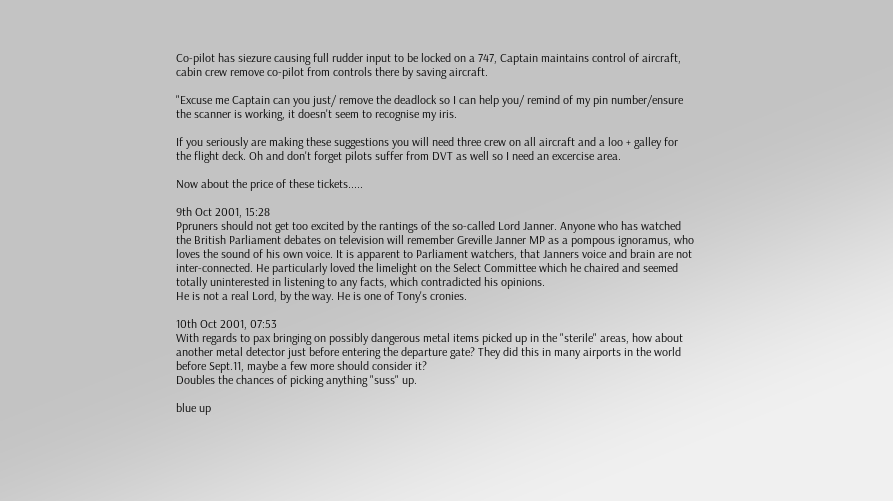Co-pilot has siezure causing full rudder input to be locked on a 747, Captain maintains control of aircraft, cabin crew remove co-pilot from controls there by saving aircraft.

"Excuse me Captain can you just/ remove the deadlock so I can help you/ remind of my pin number/ensure the scanner is working, it doesn't seem to recognise my iris.

If you seriously are making these suggestions you will need three crew on all aircraft and a loo + galley for the flight deck. Oh and don't forget pilots suffer from DVT as well so I need an excercise area.

Now about the price of these tickets.....

9th Oct 2001, 15:28
Ppruners should not get too excited by the rantings of the so-called Lord Janner. Anyone who has watched the British Parliament debates on television will remember Greville Janner MP as a pompous ignoramus, who loves the sound of his own voice. It is apparent to Parliament watchers, that Janners voice and brain are not inter-connected. He particularly loved the limelight on the Select Committee which he chaired and seemed totally uninterested in listening to any facts, which contradicted his opinions.
He is not a real Lord, by the way. He is one of Tony's cronies.

10th Oct 2001, 07:53
With regards to pax bringing on possibly dangerous metal items picked up in the "sterile" areas, how about another metal detector just before entering the departure gate? They did this in many airports in the world before Sept.11, maybe a few more should consider it?
Doubles the chances of picking anything "suss" up.

blue up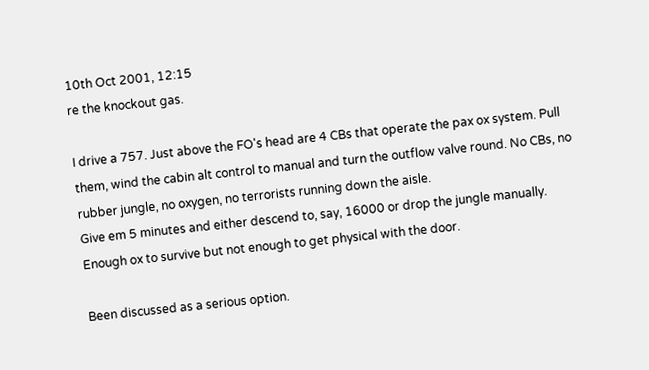10th Oct 2001, 12:15
re the knockout gas.

I drive a 757. Just above the FO's head are 4 CBs that operate the pax ox system. Pull them, wind the cabin alt control to manual and turn the outflow valve round. No CBs, no rubber jungle, no oxygen, no terrorists running down the aisle.
Give em 5 minutes and either descend to, say, 16000 or drop the jungle manually. Enough ox to survive but not enough to get physical with the door.

Been discussed as a serious option.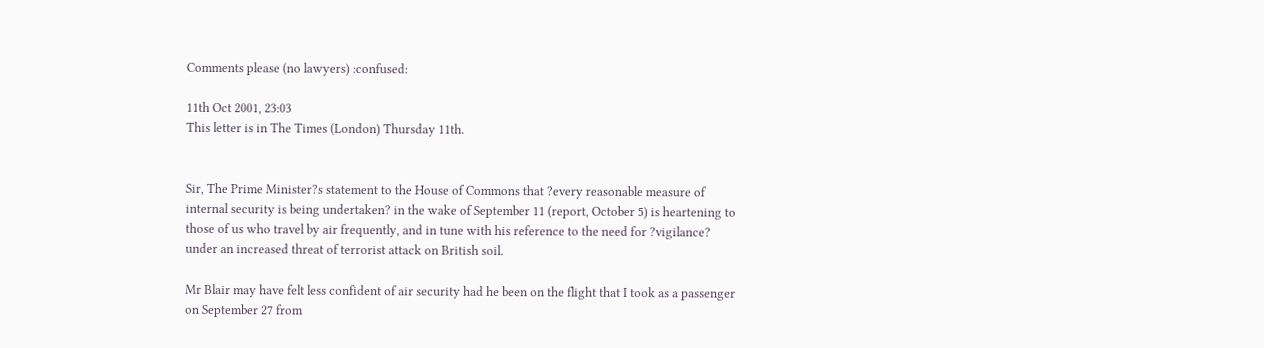Comments please (no lawyers) :confused:

11th Oct 2001, 23:03
This letter is in The Times (London) Thursday 11th.


Sir, The Prime Minister?s statement to the House of Commons that ?every reasonable measure of internal security is being undertaken? in the wake of September 11 (report, October 5) is heartening to those of us who travel by air frequently, and in tune with his reference to the need for ?vigilance? under an increased threat of terrorist attack on British soil.

Mr Blair may have felt less confident of air security had he been on the flight that I took as a passenger on September 27 from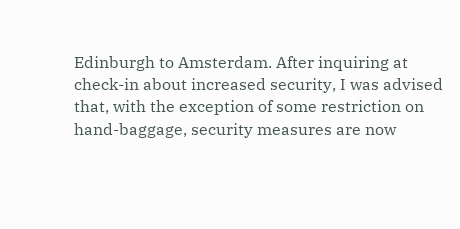Edinburgh to Amsterdam. After inquiring at check-in about increased security, I was advised that, with the exception of some restriction on hand-baggage, security measures are now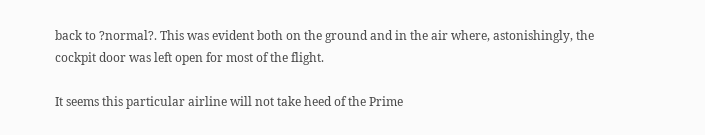back to ?normal?. This was evident both on the ground and in the air where, astonishingly, the cockpit door was left open for most of the flight.

It seems this particular airline will not take heed of the Prime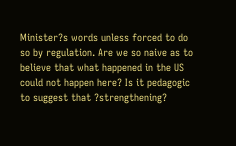Minister?s words unless forced to do so by regulation. Are we so naive as to believe that what happened in the US could not happen here? Is it pedagogic to suggest that ?strengthening?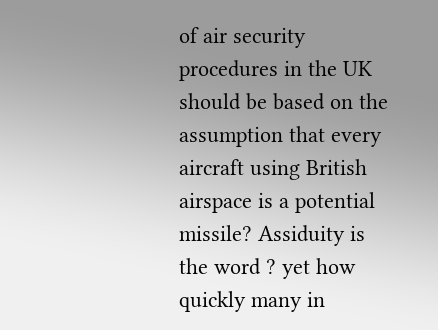of air security procedures in the UK should be based on the assumption that every aircraft using British airspace is a potential missile? Assiduity is the word ? yet how quickly many in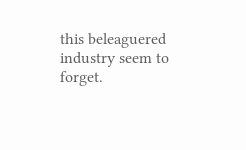this beleaguered industry seem to forget.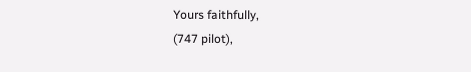Yours faithfully,
(747 pilot),